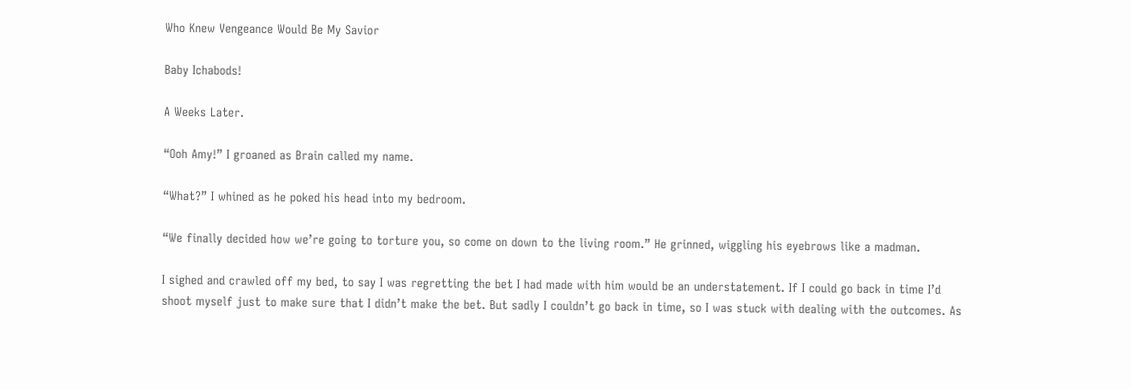Who Knew Vengeance Would Be My Savior

Baby Ichabods!

A Weeks Later.

“Ooh Amy!” I groaned as Brain called my name.

“What?” I whined as he poked his head into my bedroom.

“We finally decided how we’re going to torture you, so come on down to the living room.” He grinned, wiggling his eyebrows like a madman.

I sighed and crawled off my bed, to say I was regretting the bet I had made with him would be an understatement. If I could go back in time I’d shoot myself just to make sure that I didn’t make the bet. But sadly I couldn’t go back in time, so I was stuck with dealing with the outcomes. As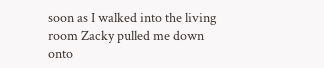soon as I walked into the living room Zacky pulled me down onto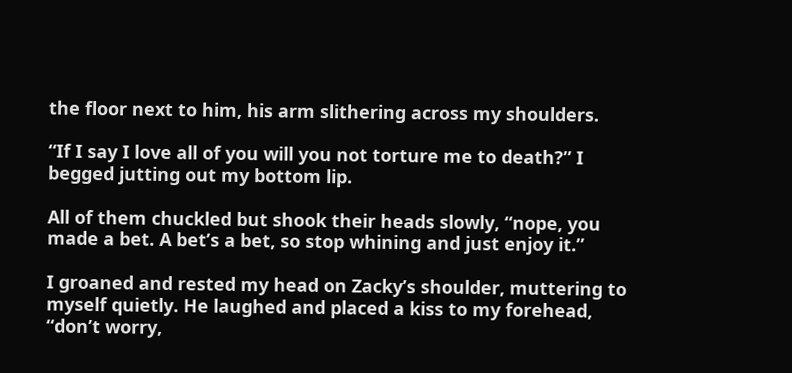the floor next to him, his arm slithering across my shoulders.

“If I say I love all of you will you not torture me to death?” I begged jutting out my bottom lip.

All of them chuckled but shook their heads slowly, “nope, you made a bet. A bet’s a bet, so stop whining and just enjoy it.”

I groaned and rested my head on Zacky’s shoulder, muttering to myself quietly. He laughed and placed a kiss to my forehead, “don’t worry,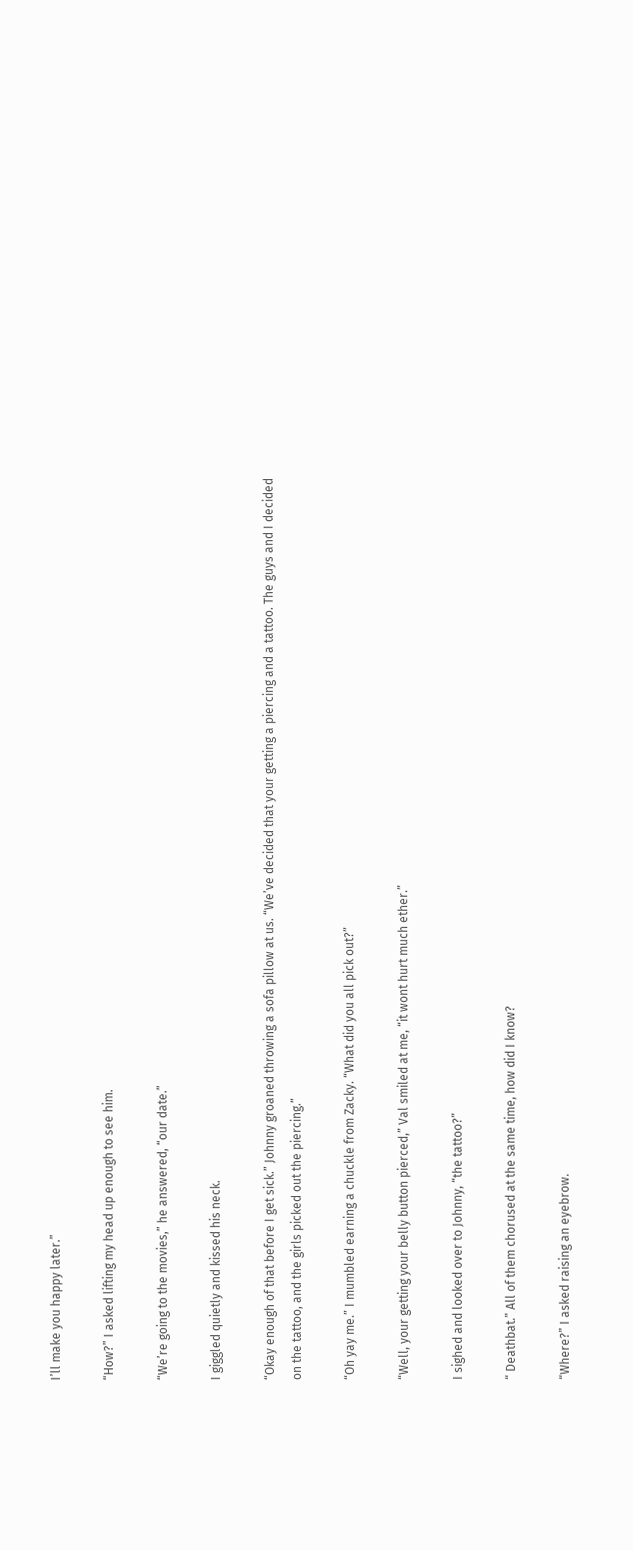I’ll make you happy later.”

“How?” I asked lifting my head up enough to see him.

“We’re going to the movies,” he answered, “our date.”

I giggled quietly and kissed his neck.

“Okay enough of that before I get sick.” Johnny groaned throwing a sofa pillow at us. “We’ve decided that your getting a piercing and a tattoo. The guys and I decided on the tattoo, and the girls picked out the piercing.”

“Oh yay me.” I mumbled earning a chuckle from Zacky. “What did you all pick out?”

“Well, your getting your belly button pierced,” Val smiled at me, “it wont hurt much ether.”

I sighed and looked over to Johnny, “the tattoo?”

“ Deathbat.” All of them chorused at the same time, how did I know?

“Where?” I asked raising an eyebrow.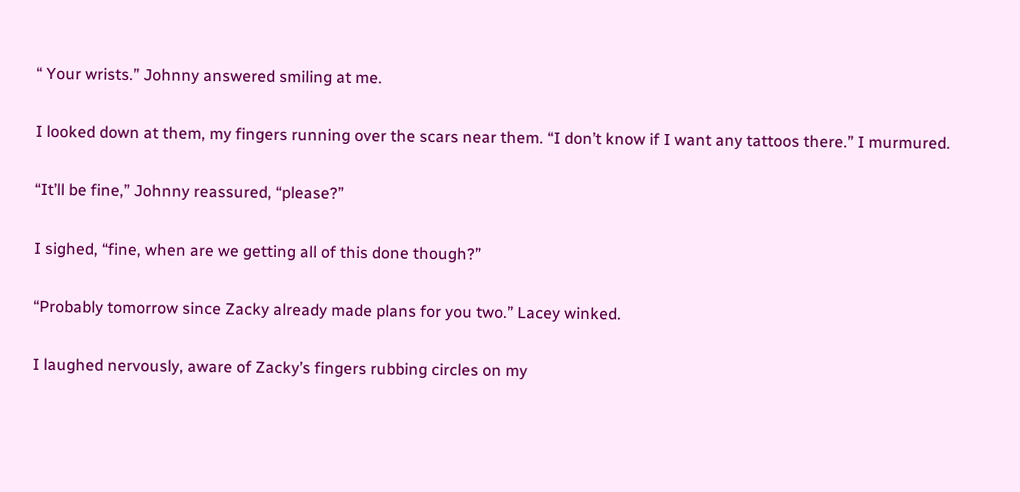“ Your wrists.” Johnny answered smiling at me.

I looked down at them, my fingers running over the scars near them. “I don’t know if I want any tattoos there.” I murmured.

“It’ll be fine,” Johnny reassured, “please?”

I sighed, “fine, when are we getting all of this done though?”

“Probably tomorrow since Zacky already made plans for you two.” Lacey winked.

I laughed nervously, aware of Zacky’s fingers rubbing circles on my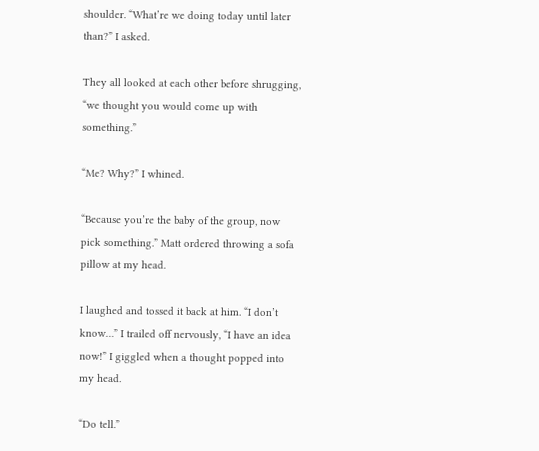shoulder. “What’re we doing today until later than?” I asked.

They all looked at each other before shrugging, “we thought you would come up with something.”

“Me? Why?” I whined.

“Because you’re the baby of the group, now pick something.” Matt ordered throwing a sofa pillow at my head.

I laughed and tossed it back at him. “I don’t know…” I trailed off nervously, “I have an idea now!” I giggled when a thought popped into my head.

“Do tell.”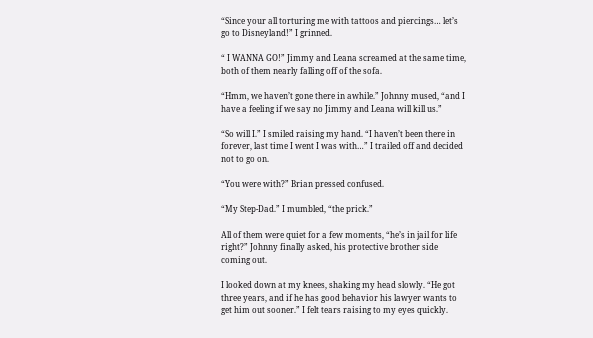“Since your all torturing me with tattoos and piercings… let’s go to Disneyland!” I grinned.

“ I WANNA GO!” Jimmy and Leana screamed at the same time, both of them nearly falling off of the sofa.

“Hmm, we haven’t gone there in awhile.” Johnny mused, “and I have a feeling if we say no Jimmy and Leana will kill us.”

“So will I.” I smiled raising my hand. “I haven’t been there in forever, last time I went I was with…” I trailed off and decided not to go on.

“You were with?” Brian pressed confused.

“My Step-Dad.” I mumbled, “the prick.”

All of them were quiet for a few moments, “he’s in jail for life right?” Johnny finally asked, his protective brother side coming out.

I looked down at my knees, shaking my head slowly. “He got three years, and if he has good behavior his lawyer wants to get him out sooner.” I felt tears raising to my eyes quickly.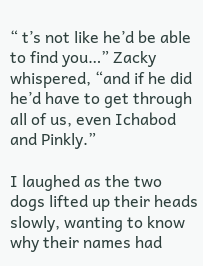“ t’s not like he’d be able to find you…” Zacky whispered, “and if he did he’d have to get through all of us, even Ichabod and Pinkly.”

I laughed as the two dogs lifted up their heads slowly, wanting to know why their names had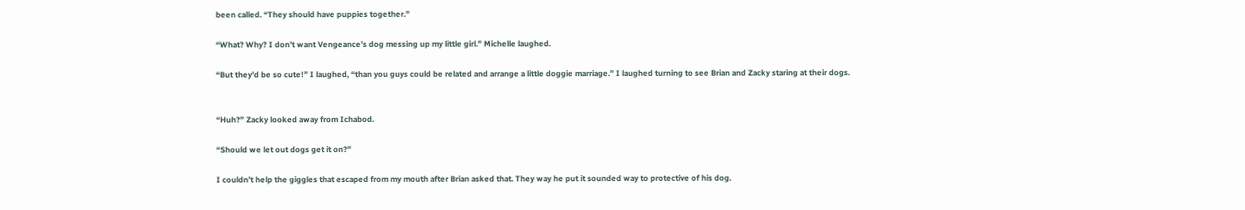been called. “They should have puppies together.”

“What? Why? I don’t want Vengeance’s dog messing up my little girl.” Michelle laughed.

“But they’d be so cute!” I laughed, “than you guys could be related and arrange a little doggie marriage.” I laughed turning to see Brian and Zacky staring at their dogs.


“Huh?” Zacky looked away from Ichabod.

“Should we let out dogs get it on?”

I couldn’t help the giggles that escaped from my mouth after Brian asked that. They way he put it sounded way to protective of his dog.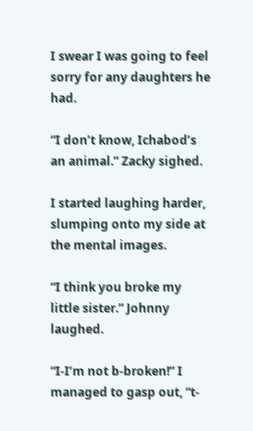I swear I was going to feel sorry for any daughters he had.

“I don’t know, Ichabod’s an animal.” Zacky sighed.

I started laughing harder, slumping onto my side at the mental images.

“I think you broke my little sister.” Johnny laughed.

“I-I’m not b-broken!” I managed to gasp out, “t-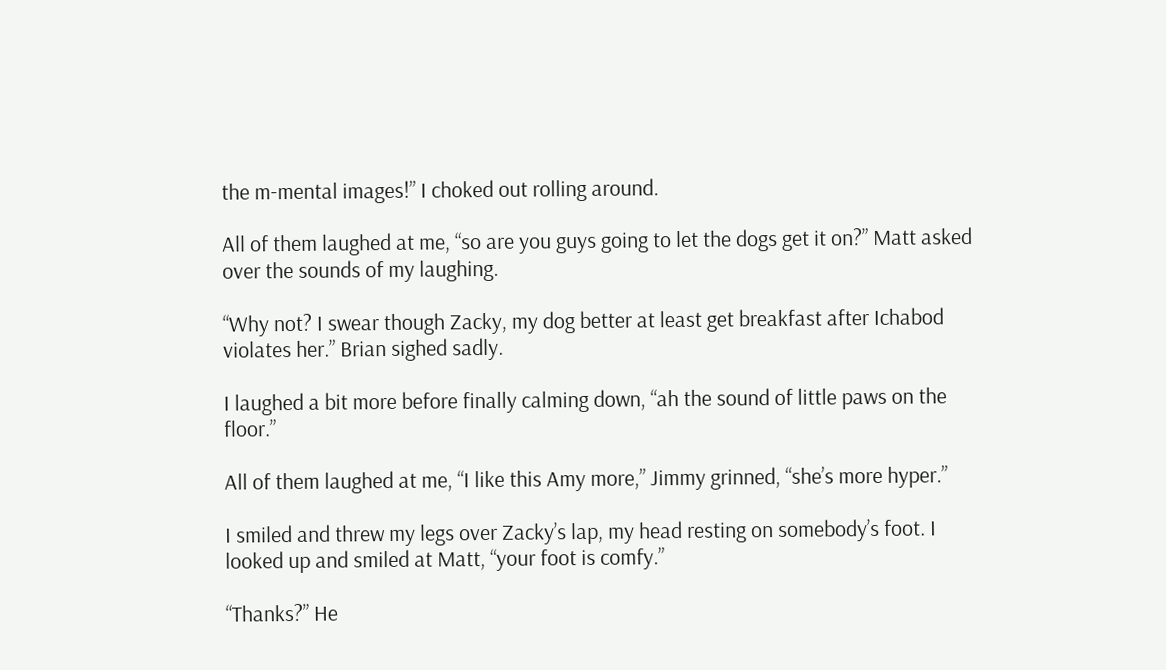the m-mental images!” I choked out rolling around.

All of them laughed at me, “so are you guys going to let the dogs get it on?” Matt asked over the sounds of my laughing.

“Why not? I swear though Zacky, my dog better at least get breakfast after Ichabod violates her.” Brian sighed sadly.

I laughed a bit more before finally calming down, “ah the sound of little paws on the floor.”

All of them laughed at me, “I like this Amy more,” Jimmy grinned, “she’s more hyper.”

I smiled and threw my legs over Zacky’s lap, my head resting on somebody’s foot. I looked up and smiled at Matt, “your foot is comfy.”

“Thanks?” He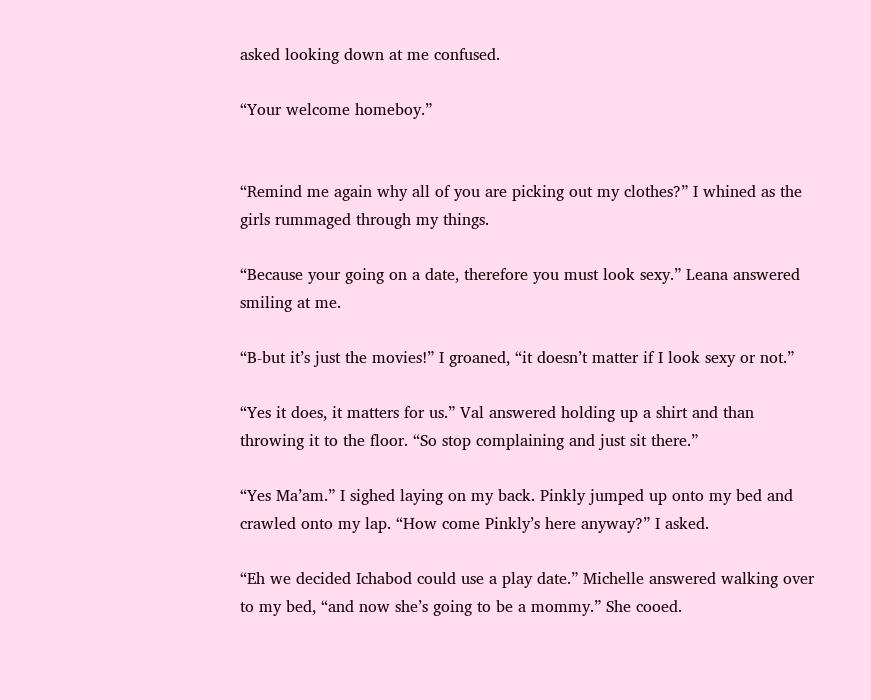asked looking down at me confused.

“Your welcome homeboy.”


“Remind me again why all of you are picking out my clothes?” I whined as the girls rummaged through my things.

“Because your going on a date, therefore you must look sexy.” Leana answered smiling at me.

“B-but it’s just the movies!” I groaned, “it doesn’t matter if I look sexy or not.”

“Yes it does, it matters for us.” Val answered holding up a shirt and than throwing it to the floor. “So stop complaining and just sit there.”

“Yes Ma’am.” I sighed laying on my back. Pinkly jumped up onto my bed and crawled onto my lap. “How come Pinkly’s here anyway?” I asked.

“Eh we decided Ichabod could use a play date.” Michelle answered walking over to my bed, “and now she’s going to be a mommy.” She cooed.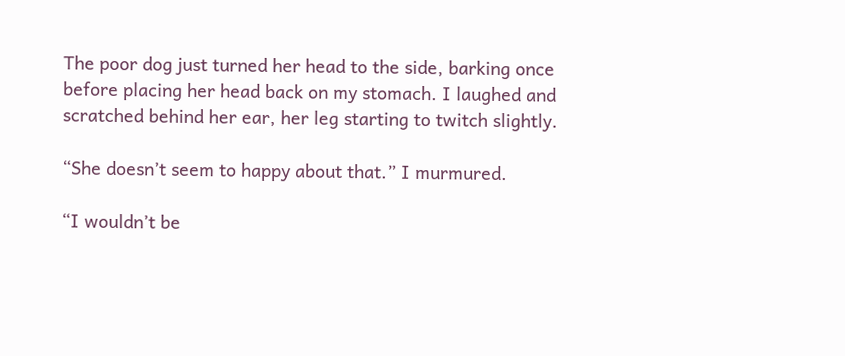The poor dog just turned her head to the side, barking once before placing her head back on my stomach. I laughed and scratched behind her ear, her leg starting to twitch slightly.

“She doesn’t seem to happy about that.” I murmured.

“I wouldn’t be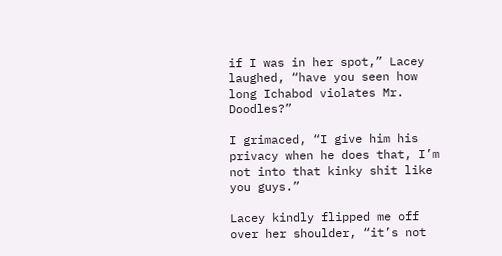if I was in her spot,” Lacey laughed, “have you seen how long Ichabod violates Mr. Doodles?”

I grimaced, “I give him his privacy when he does that, I’m not into that kinky shit like you guys.”

Lacey kindly flipped me off over her shoulder, “it’s not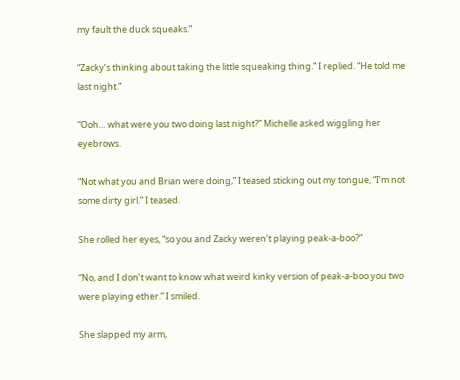my fault the duck squeaks.”

“Zacky’s thinking about taking the little squeaking thing.” I replied. “He told me last night.”

“Ooh… what were you two doing last night?” Michelle asked wiggling her eyebrows.

“Not what you and Brian were doing,” I teased sticking out my tongue, “I’m not some dirty girl.” I teased.

She rolled her eyes, “so you and Zacky weren’t playing peak-a-boo?”

“No, and I don’t want to know what weird kinky version of peak-a-boo you two were playing ether.” I smiled.

She slapped my arm,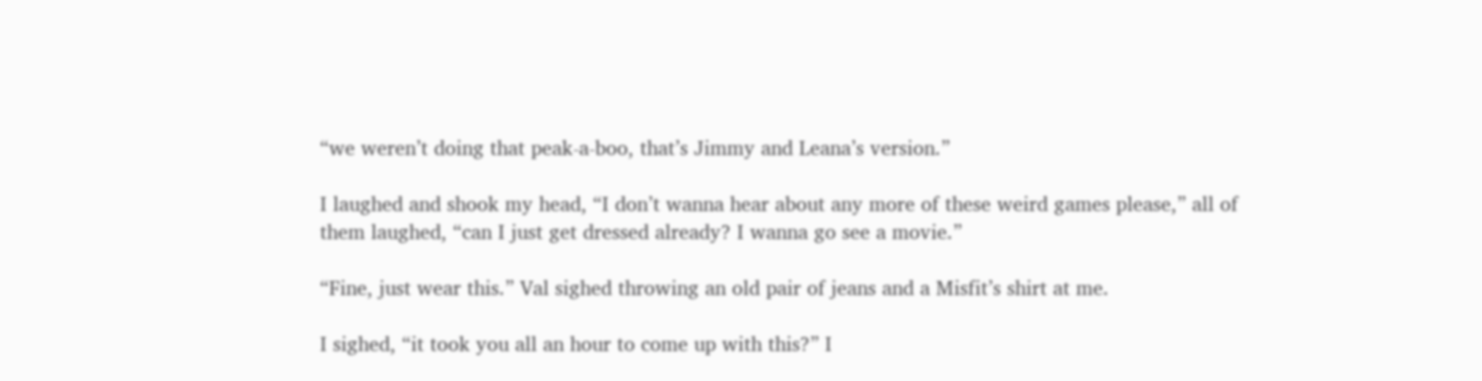“we weren’t doing that peak-a-boo, that’s Jimmy and Leana’s version.”

I laughed and shook my head, “I don’t wanna hear about any more of these weird games please,” all of them laughed, “can I just get dressed already? I wanna go see a movie.”

“Fine, just wear this.” Val sighed throwing an old pair of jeans and a Misfit’s shirt at me.

I sighed, “it took you all an hour to come up with this?” I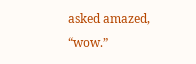asked amazed, “wow.”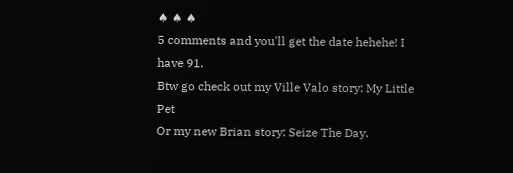♠ ♠ ♠
5 comments and you'll get the date hehehe! I have 91.
Btw go check out my Ville Valo story: My Little Pet
Or my new Brian story: Seize The Day.